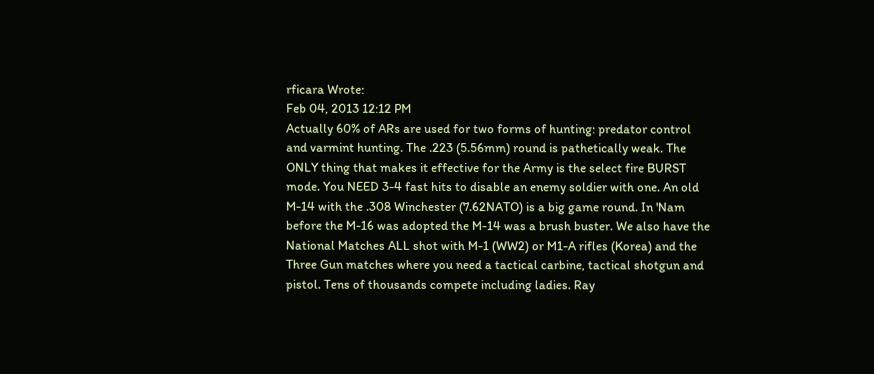rficara Wrote:
Feb 04, 2013 12:12 PM
Actually 60% of ARs are used for two forms of hunting: predator control and varmint hunting. The .223 (5.56mm) round is pathetically weak. The ONLY thing that makes it effective for the Army is the select fire BURST mode. You NEED 3-4 fast hits to disable an enemy soldier with one. An old M-14 with the .308 Winchester (7.62NATO) is a big game round. In 'Nam before the M-16 was adopted the M-14 was a brush buster. We also have the National Matches ALL shot with M-1 (WW2) or M1-A rifles (Korea) and the Three Gun matches where you need a tactical carbine, tactical shotgun and pistol. Tens of thousands compete including ladies. Ray